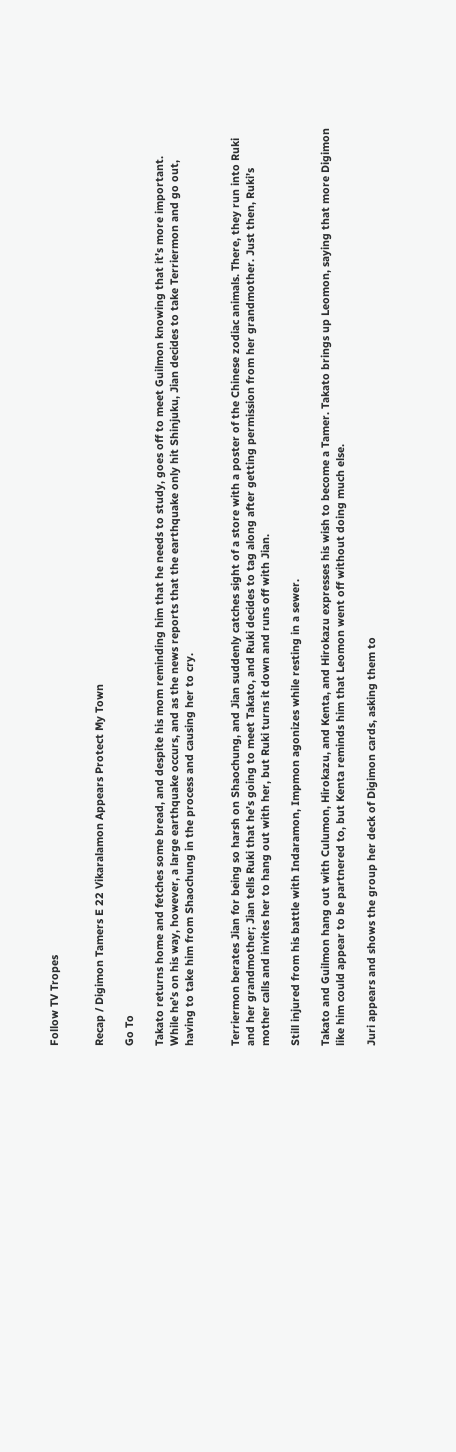Follow TV Tropes


Recap / Digimon Tamers E 22 Vikaralamon Appears Protect My Town

Go To

Takato returns home and fetches some bread, and despite his mom reminding him that he needs to study, goes off to meet Guilmon knowing that it’s more important. While he’s on his way, however, a large earthquake occurs, and as the news reports that the earthquake only hit Shinjuku, Jian decides to take Terriermon and go out, having to take him from Shaochung in the process and causing her to cry.


Terriermon berates Jian for being so harsh on Shaochung, and Jian suddenly catches sight of a store with a poster of the Chinese zodiac animals. There, they run into Ruki and her grandmother; Jian tells Ruki that he’s going to meet Takato, and Ruki decides to tag along after getting permission from her grandmother. Just then, Ruki’s mother calls and invites her to hang out with her, but Ruki turns it down and runs off with Jian.

Still injured from his battle with Indaramon, Impmon agonizes while resting in a sewer.

Takato and Guilmon hang out with Culumon, Hirokazu, and Kenta, and Hirokazu expresses his wish to become a Tamer. Takato brings up Leomon, saying that more Digimon like him could appear to be partnered to, but Kenta reminds him that Leomon went off without doing much else.

Juri appears and shows the group her deck of Digimon cards, asking them to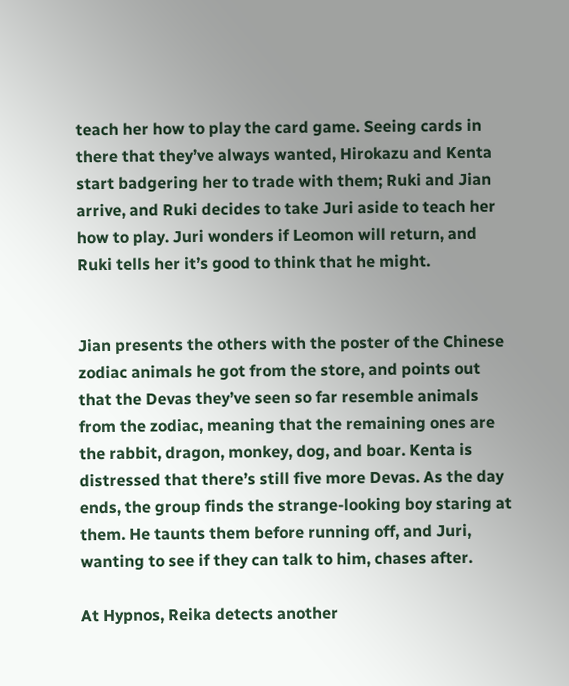teach her how to play the card game. Seeing cards in there that they’ve always wanted, Hirokazu and Kenta start badgering her to trade with them; Ruki and Jian arrive, and Ruki decides to take Juri aside to teach her how to play. Juri wonders if Leomon will return, and Ruki tells her it’s good to think that he might.


Jian presents the others with the poster of the Chinese zodiac animals he got from the store, and points out that the Devas they’ve seen so far resemble animals from the zodiac, meaning that the remaining ones are the rabbit, dragon, monkey, dog, and boar. Kenta is distressed that there’s still five more Devas. As the day ends, the group finds the strange-looking boy staring at them. He taunts them before running off, and Juri, wanting to see if they can talk to him, chases after.

At Hypnos, Reika detects another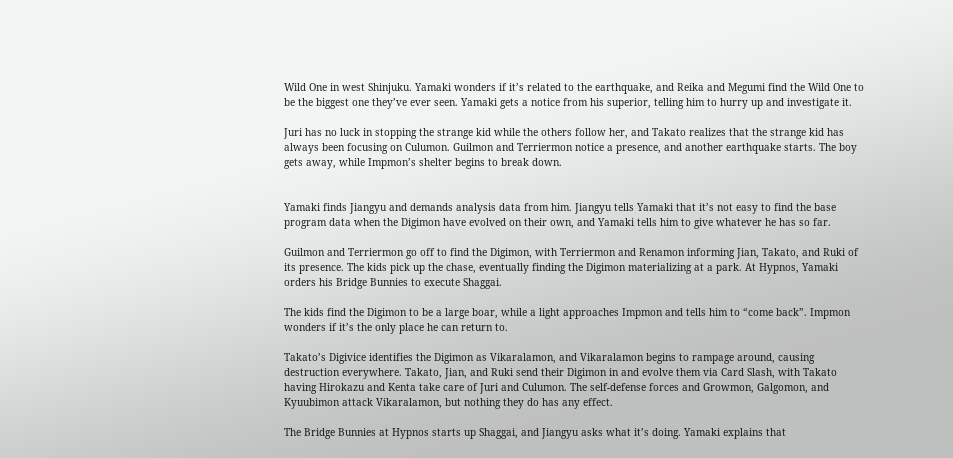Wild One in west Shinjuku. Yamaki wonders if it’s related to the earthquake, and Reika and Megumi find the Wild One to be the biggest one they’ve ever seen. Yamaki gets a notice from his superior, telling him to hurry up and investigate it.

Juri has no luck in stopping the strange kid while the others follow her, and Takato realizes that the strange kid has always been focusing on Culumon. Guilmon and Terriermon notice a presence, and another earthquake starts. The boy gets away, while Impmon’s shelter begins to break down.


Yamaki finds Jiangyu and demands analysis data from him. Jiangyu tells Yamaki that it’s not easy to find the base program data when the Digimon have evolved on their own, and Yamaki tells him to give whatever he has so far.

Guilmon and Terriermon go off to find the Digimon, with Terriermon and Renamon informing Jian, Takato, and Ruki of its presence. The kids pick up the chase, eventually finding the Digimon materializing at a park. At Hypnos, Yamaki orders his Bridge Bunnies to execute Shaggai.

The kids find the Digimon to be a large boar, while a light approaches Impmon and tells him to “come back”. Impmon wonders if it’s the only place he can return to.

Takato’s Digivice identifies the Digimon as Vikaralamon, and Vikaralamon begins to rampage around, causing destruction everywhere. Takato, Jian, and Ruki send their Digimon in and evolve them via Card Slash, with Takato having Hirokazu and Kenta take care of Juri and Culumon. The self-defense forces and Growmon, Galgomon, and Kyuubimon attack Vikaralamon, but nothing they do has any effect.

The Bridge Bunnies at Hypnos starts up Shaggai, and Jiangyu asks what it’s doing. Yamaki explains that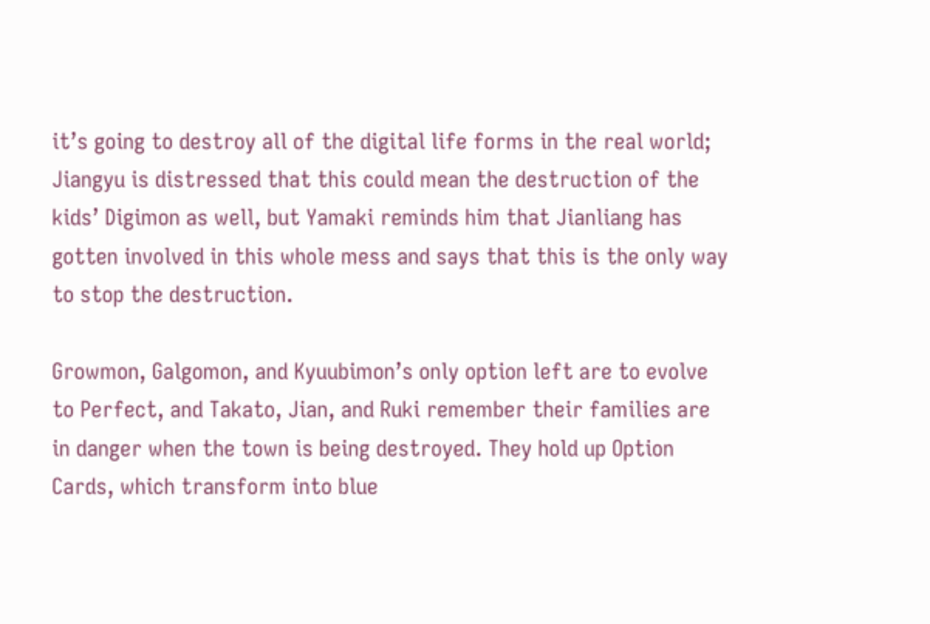it’s going to destroy all of the digital life forms in the real world; Jiangyu is distressed that this could mean the destruction of the kids’ Digimon as well, but Yamaki reminds him that Jianliang has gotten involved in this whole mess and says that this is the only way to stop the destruction.

Growmon, Galgomon, and Kyuubimon’s only option left are to evolve to Perfect, and Takato, Jian, and Ruki remember their families are in danger when the town is being destroyed. They hold up Option Cards, which transform into blue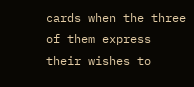cards when the three of them express their wishes to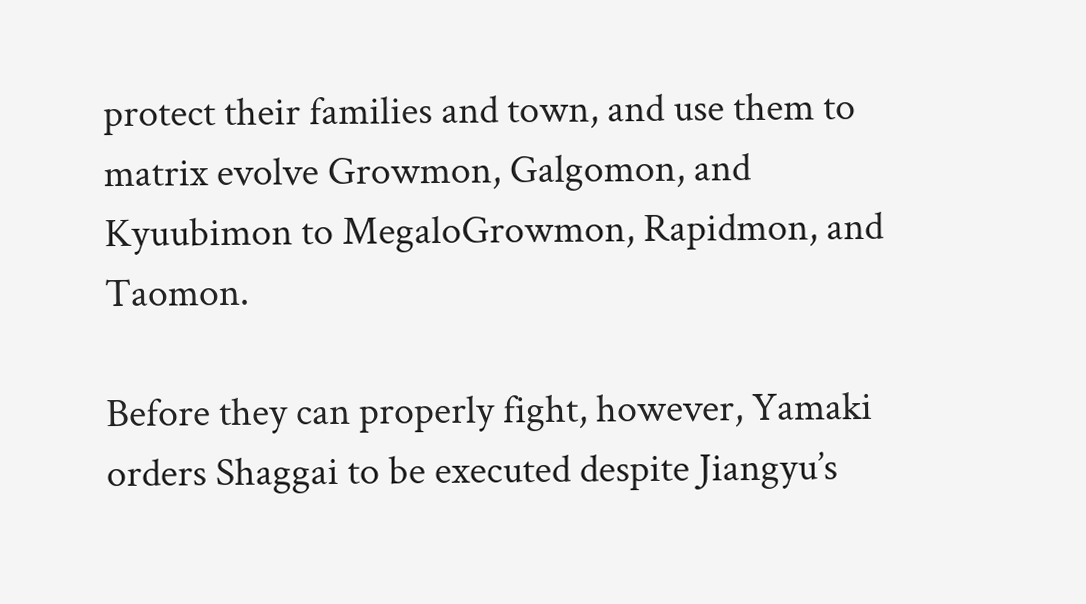protect their families and town, and use them to matrix evolve Growmon, Galgomon, and Kyuubimon to MegaloGrowmon, Rapidmon, and Taomon.

Before they can properly fight, however, Yamaki orders Shaggai to be executed despite Jiangyu’s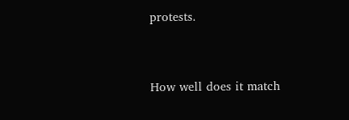protests.



How well does it match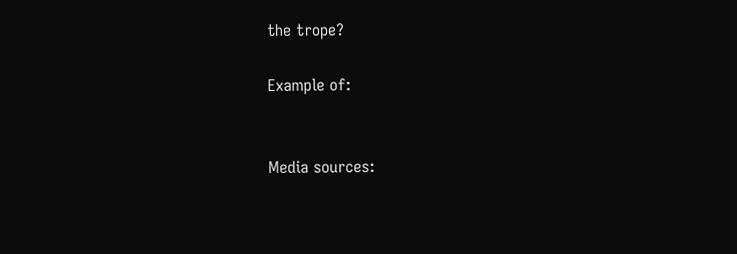the trope?

Example of:


Media sources: